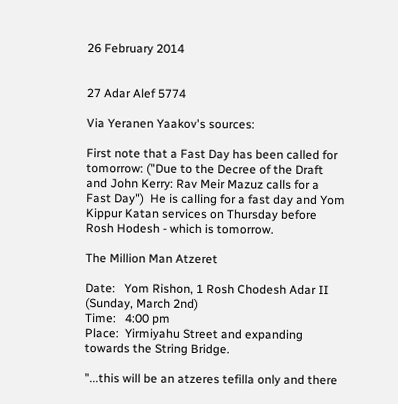26 February 2014


27 Adar Alef 5774

Via Yeranen Yaakov's sources:

First note that a Fast Day has been called for tomorrow: ("Due to the Decree of the Draft and John Kerry: Rav Meir Mazuz calls for a Fast Day")  He is calling for a fast day and Yom Kippur Katan services on Thursday before Rosh Hodesh - which is tomorrow.

The Million Man Atzeret

Date:   Yom Rishon, 1 Rosh Chodesh Adar II (Sunday, March 2nd)
Time:   4:00 pm
Place:  Yirmiyahu Street and expanding towards the String Bridge.

"...this will be an atzeres tefilla only and there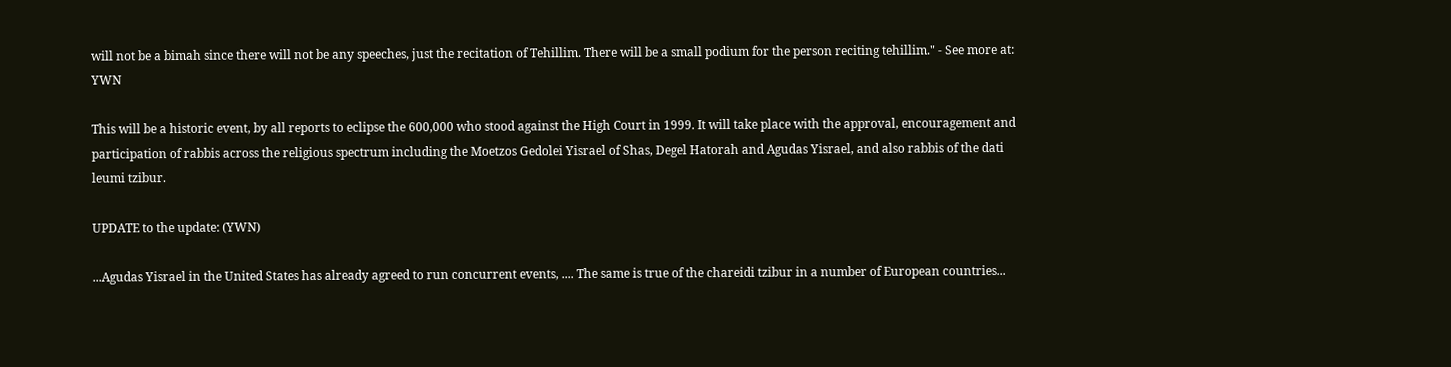will not be a bimah since there will not be any speeches, just the recitation of Tehillim. There will be a small podium for the person reciting tehillim." - See more at: YWN

This will be a historic event, by all reports to eclipse the 600,000 who stood against the High Court in 1999. It will take place with the approval, encouragement and participation of rabbis across the religious spectrum including the Moetzos Gedolei Yisrael of Shas, Degel Hatorah and Agudas Yisrael, and also rabbis of the dati leumi tzibur.

UPDATE to the update: (YWN)

...Agudas Yisrael in the United States has already agreed to run concurrent events, .... The same is true of the chareidi tzibur in a number of European countries...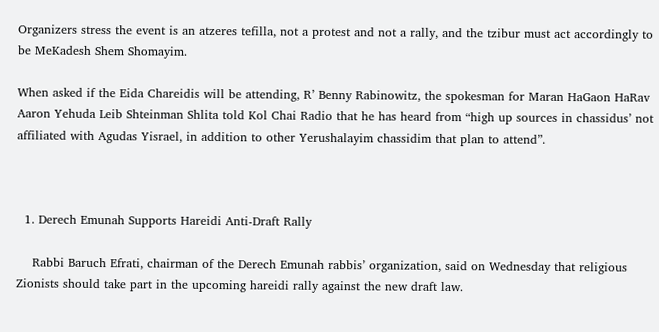Organizers stress the event is an atzeres tefilla, not a protest and not a rally, and the tzibur must act accordingly to be MeKadesh Shem Shomayim.

When asked if the Eida Chareidis will be attending, R’ Benny Rabinowitz, the spokesman for Maran HaGaon HaRav Aaron Yehuda Leib Shteinman Shlita told Kol Chai Radio that he has heard from “high up sources in chassidus’ not affiliated with Agudas Yisrael, in addition to other Yerushalayim chassidim that plan to attend”.



  1. Derech Emunah Supports Hareidi Anti-Draft Rally

    Rabbi Baruch Efrati, chairman of the Derech Emunah rabbis’ organization, said on Wednesday that religious Zionists should take part in the upcoming hareidi rally against the new draft law.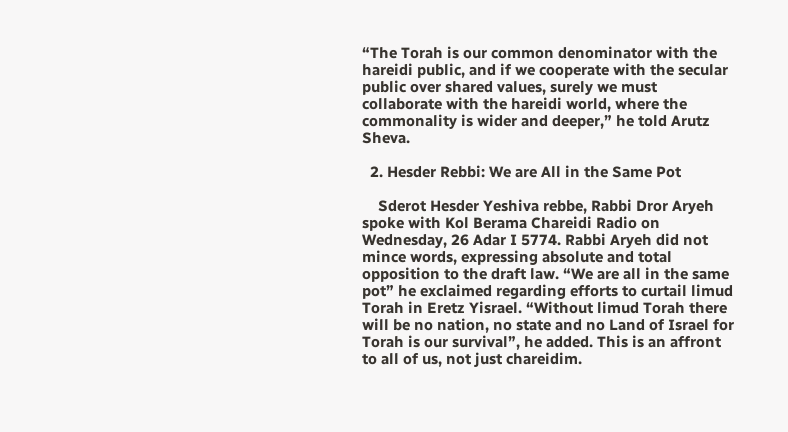“The Torah is our common denominator with the hareidi public, and if we cooperate with the secular public over shared values, surely we must collaborate with the hareidi world, where the commonality is wider and deeper,” he told Arutz Sheva.

  2. Hesder Rebbi: We are All in the Same Pot

    Sderot Hesder Yeshiva rebbe, Rabbi Dror Aryeh spoke with Kol Berama Chareidi Radio on Wednesday, 26 Adar I 5774. Rabbi Aryeh did not mince words, expressing absolute and total opposition to the draft law. “We are all in the same pot” he exclaimed regarding efforts to curtail limud Torah in Eretz Yisrael. “Without limud Torah there will be no nation, no state and no Land of Israel for Torah is our survival”, he added. This is an affront to all of us, not just chareidim.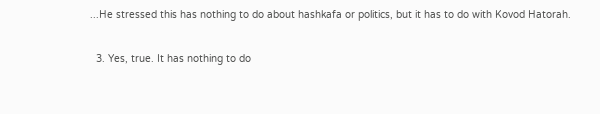...He stressed this has nothing to do about hashkafa or politics, but it has to do with Kovod Hatorah.

  3. Yes, true. It has nothing to do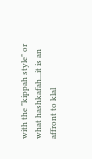with the "kippah style" or what hashkafah...it is an affront to klal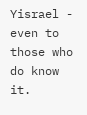Yisrael - even to those who do know it.